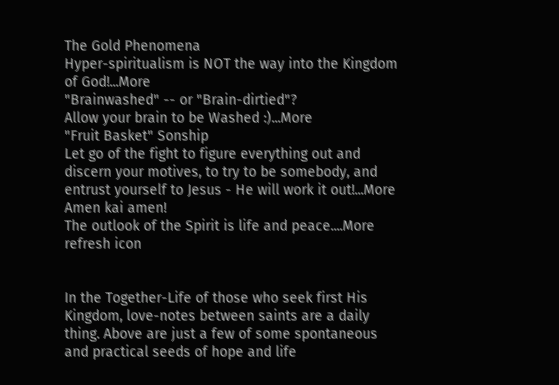The Gold Phenomena
Hyper-spiritualism is NOT the way into the Kingdom of God!...More
"Brainwashed" -- or "Brain-dirtied"?
Allow your brain to be Washed :)...More
"Fruit Basket" Sonship
Let go of the fight to figure everything out and discern your motives, to try to be somebody, and entrust yourself to Jesus - He will work it out!...More
Amen kai amen!
The outlook of the Spirit is life and peace....More
refresh icon


In the Together-Life of those who seek first His Kingdom, love-notes between saints are a daily thing. Above are just a few of some spontaneous and practical seeds of hope and life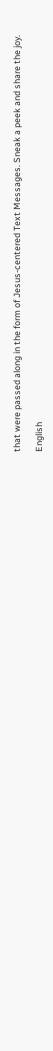that were passed along in the form of Jesus-centered Text Messages. Sneak a peek and share the joy.

English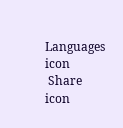Languages icon
 Share icon